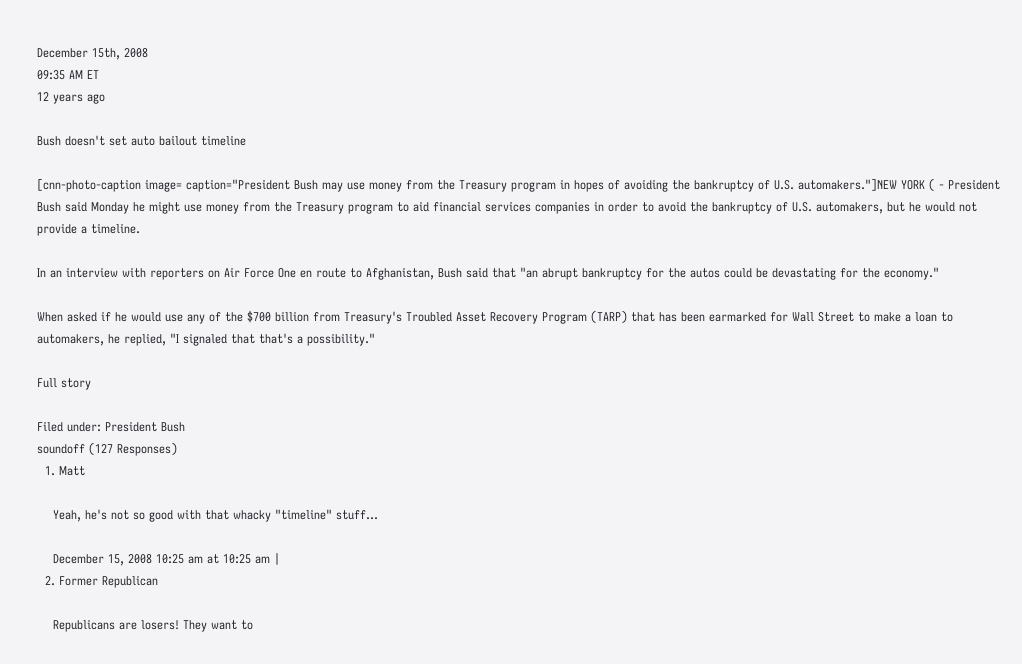December 15th, 2008
09:35 AM ET
12 years ago

Bush doesn't set auto bailout timeline

[cnn-photo-caption image= caption="President Bush may use money from the Treasury program in hopes of avoiding the bankruptcy of U.S. automakers."]NEW YORK ( - President Bush said Monday he might use money from the Treasury program to aid financial services companies in order to avoid the bankruptcy of U.S. automakers, but he would not provide a timeline.

In an interview with reporters on Air Force One en route to Afghanistan, Bush said that "an abrupt bankruptcy for the autos could be devastating for the economy."

When asked if he would use any of the $700 billion from Treasury's Troubled Asset Recovery Program (TARP) that has been earmarked for Wall Street to make a loan to automakers, he replied, "I signaled that that's a possibility."

Full story

Filed under: President Bush
soundoff (127 Responses)
  1. Matt

    Yeah, he's not so good with that whacky "timeline" stuff...

    December 15, 2008 10:25 am at 10:25 am |
  2. Former Republican

    Republicans are losers! They want to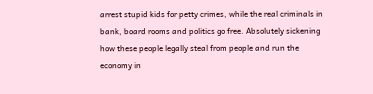arrest stupid kids for petty crimes, while the real criminals in bank, board rooms and politics go free. Absolutely sickening how these people legally steal from people and run the economy in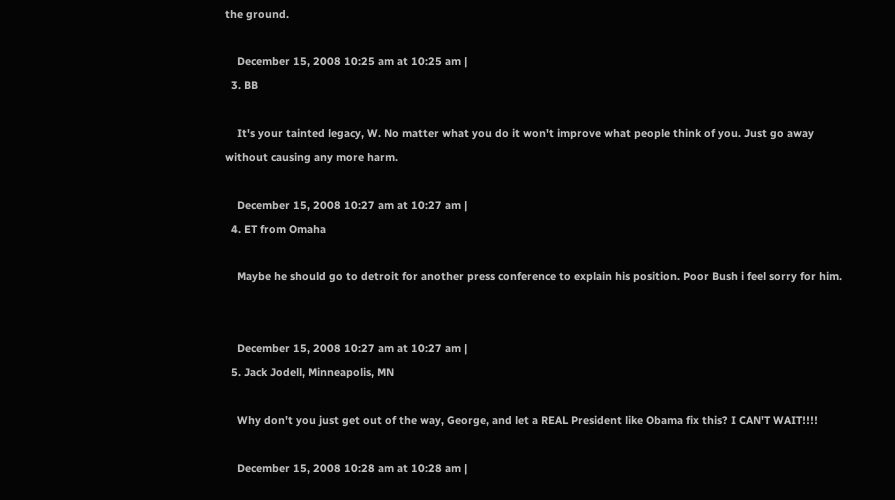the ground.

    December 15, 2008 10:25 am at 10:25 am |
  3. BB

    It's your tainted legacy, W. No matter what you do it won't improve what people think of you. Just go away without causing any more harm.

    December 15, 2008 10:27 am at 10:27 am |
  4. ET from Omaha

    Maybe he should go to detroit for another press conference to explain his position. Poor Bush i feel sorry for him.


    December 15, 2008 10:27 am at 10:27 am |
  5. Jack Jodell, Minneapolis, MN

    Why don't you just get out of the way, George, and let a REAL President like Obama fix this? I CAN'T WAIT!!!!

    December 15, 2008 10:28 am at 10:28 am |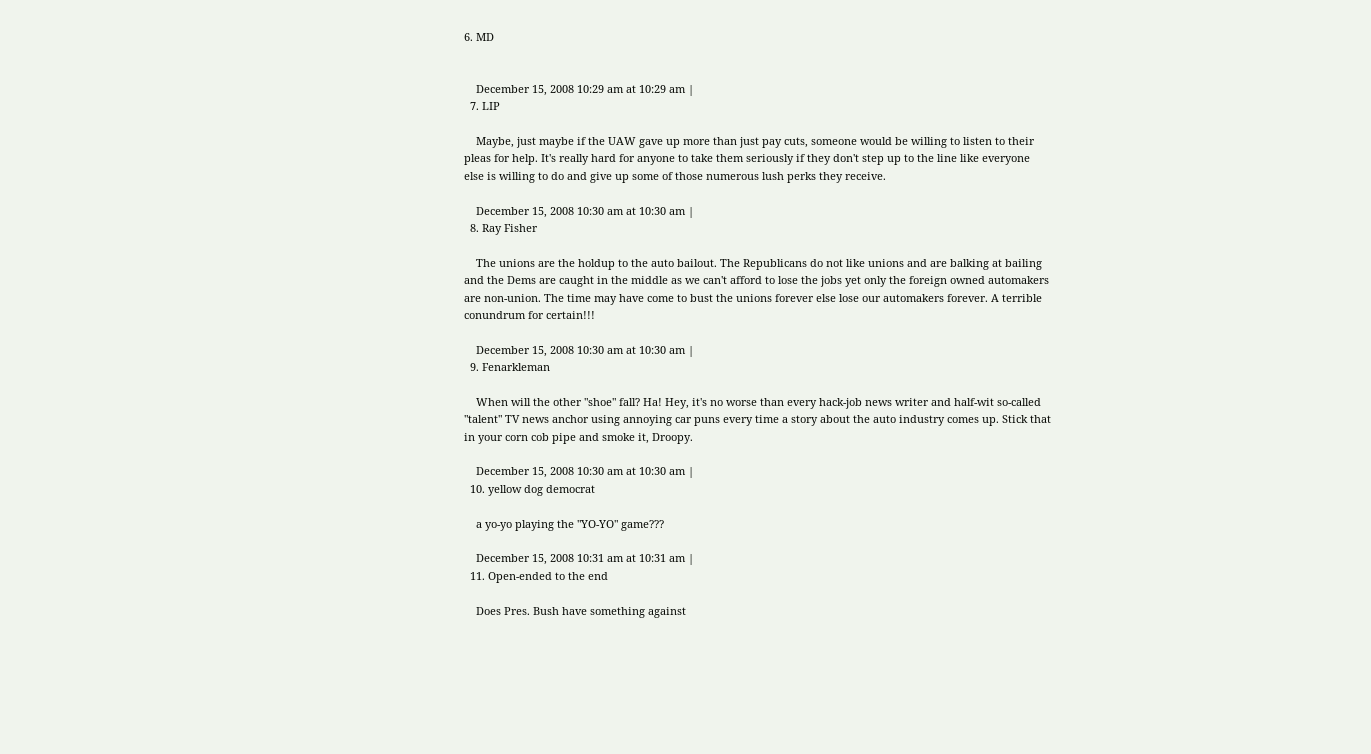6. MD


    December 15, 2008 10:29 am at 10:29 am |
  7. LIP

    Maybe, just maybe if the UAW gave up more than just pay cuts, someone would be willing to listen to their pleas for help. It's really hard for anyone to take them seriously if they don't step up to the line like everyone else is willing to do and give up some of those numerous lush perks they receive.

    December 15, 2008 10:30 am at 10:30 am |
  8. Ray Fisher

    The unions are the holdup to the auto bailout. The Republicans do not like unions and are balking at bailing and the Dems are caught in the middle as we can't afford to lose the jobs yet only the foreign owned automakers are non-union. The time may have come to bust the unions forever else lose our automakers forever. A terrible conundrum for certain!!!

    December 15, 2008 10:30 am at 10:30 am |
  9. Fenarkleman

    When will the other "shoe" fall? Ha! Hey, it's no worse than every hack-job news writer and half-wit so-called "talent" TV news anchor using annoying car puns every time a story about the auto industry comes up. Stick that in your corn cob pipe and smoke it, Droopy.

    December 15, 2008 10:30 am at 10:30 am |
  10. yellow dog democrat

    a yo-yo playing the "YO-YO" game???

    December 15, 2008 10:31 am at 10:31 am |
  11. Open-ended to the end

    Does Pres. Bush have something against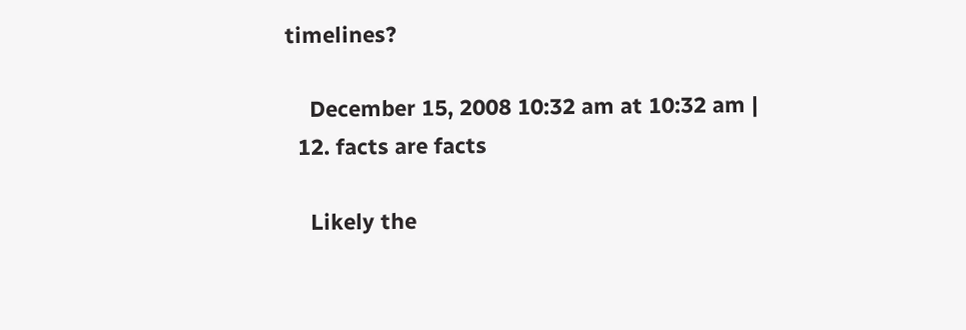timelines?

    December 15, 2008 10:32 am at 10:32 am |
  12. facts are facts

    Likely the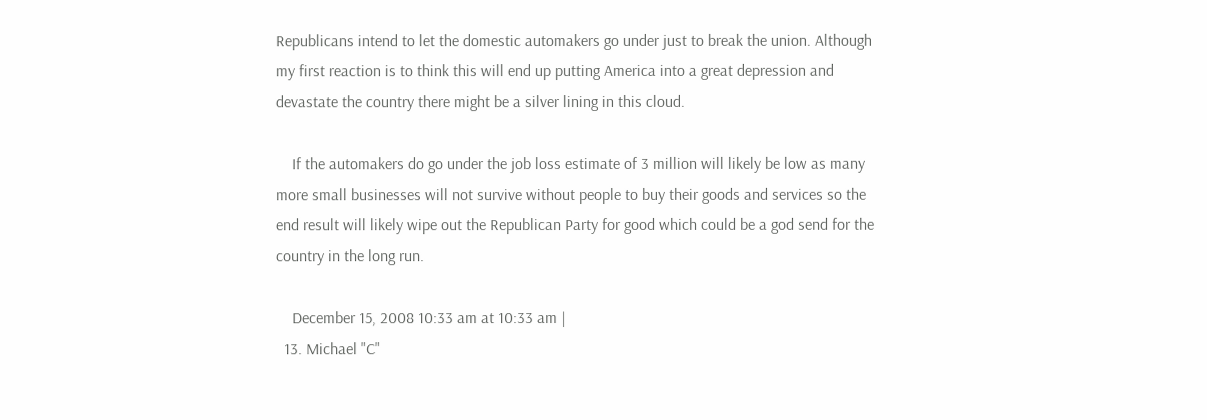Republicans intend to let the domestic automakers go under just to break the union. Although my first reaction is to think this will end up putting America into a great depression and devastate the country there might be a silver lining in this cloud.

    If the automakers do go under the job loss estimate of 3 million will likely be low as many more small businesses will not survive without people to buy their goods and services so the end result will likely wipe out the Republican Party for good which could be a god send for the country in the long run.

    December 15, 2008 10:33 am at 10:33 am |
  13. Michael "C"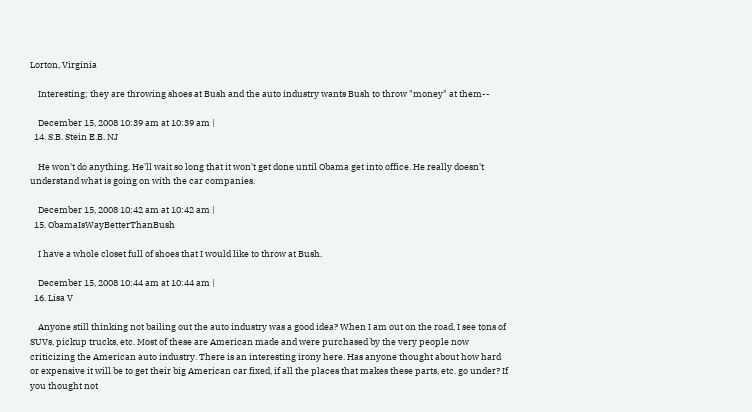Lorton, Virginia

    Interesting; they are throwing shoes at Bush and the auto industry wants Bush to throw "money" at them--

    December 15, 2008 10:39 am at 10:39 am |
  14. S.B. Stein E.B. NJ

    He won't do anything. He'll wait so long that it won't get done until Obama get into office. He really doesn't understand what is going on with the car companies.

    December 15, 2008 10:42 am at 10:42 am |
  15. ObamaIsWayBetterThanBush

    I have a whole closet full of shoes that I would like to throw at Bush.

    December 15, 2008 10:44 am at 10:44 am |
  16. Lisa V

    Anyone still thinking not bailing out the auto industry was a good idea? When I am out on the road, I see tons of SUVs, pickup trucks, etc. Most of these are American made and were purchased by the very people now criticizing the American auto industry. There is an interesting irony here. Has anyone thought about how hard or expensive it will be to get their big American car fixed, if all the places that makes these parts, etc. go under? If you thought not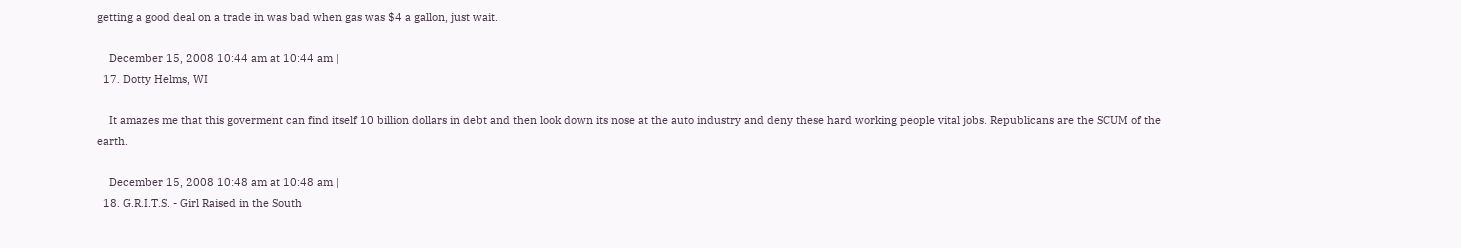getting a good deal on a trade in was bad when gas was $4 a gallon, just wait.

    December 15, 2008 10:44 am at 10:44 am |
  17. Dotty Helms, WI

    It amazes me that this goverment can find itself 10 billion dollars in debt and then look down its nose at the auto industry and deny these hard working people vital jobs. Republicans are the SCUM of the earth.

    December 15, 2008 10:48 am at 10:48 am |
  18. G.R.I.T.S. - Girl Raised in the South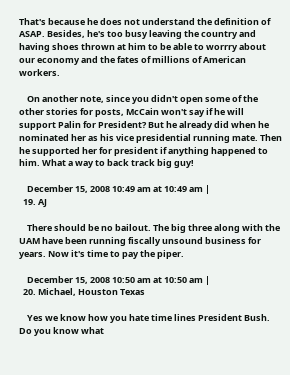That's because he does not understand the definition of ASAP. Besides, he's too busy leaving the country and having shoes thrown at him to be able to worrry about our economy and the fates of millions of American workers.

    On another note, since you didn't open some of the other stories for posts, McCain won't say if he will support Palin for President? But he already did when he nominated her as his vice presidential running mate. Then he supported her for president if anything happened to him. What a way to back track big guy!

    December 15, 2008 10:49 am at 10:49 am |
  19. AJ

    There should be no bailout. The big three along with the UAM have been running fiscally unsound business for years. Now it's time to pay the piper.

    December 15, 2008 10:50 am at 10:50 am |
  20. Michael, Houston Texas

    Yes we know how you hate time lines President Bush. Do you know what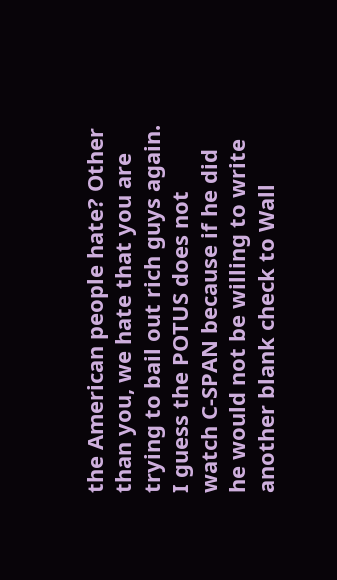the American people hate? Other than you, we hate that you are trying to bail out rich guys again. I guess the POTUS does not watch C-SPAN because if he did he would not be willing to write another blank check to Wall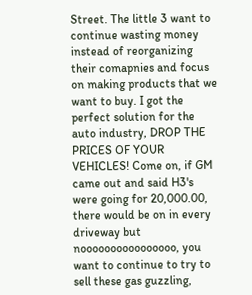Street. The little 3 want to continue wasting money instead of reorganizing their comapnies and focus on making products that we want to buy. I got the perfect solution for the auto industry, DROP THE PRICES OF YOUR VEHICLES! Come on, if GM came out and said H3's were going for 20,000.00, there would be on in every driveway but noooooooooooooooo, you want to continue to try to sell these gas guzzling,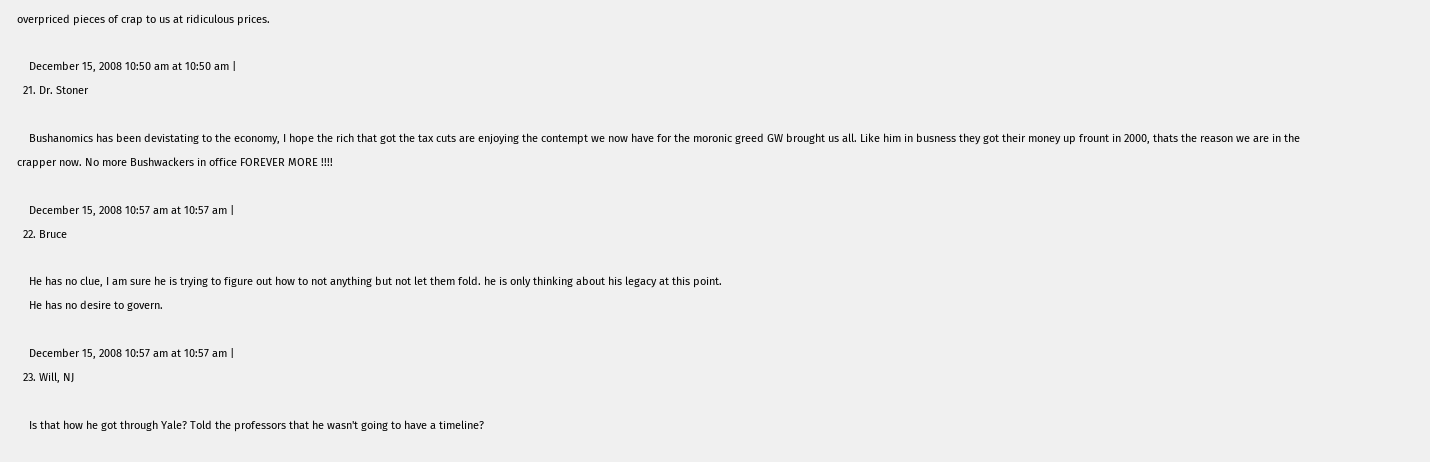overpriced pieces of crap to us at ridiculous prices.

    December 15, 2008 10:50 am at 10:50 am |
  21. Dr. Stoner

    Bushanomics has been devistating to the economy, I hope the rich that got the tax cuts are enjoying the contempt we now have for the moronic greed GW brought us all. Like him in busness they got their money up frount in 2000, thats the reason we are in the crapper now. No more Bushwackers in office FOREVER MORE !!!!

    December 15, 2008 10:57 am at 10:57 am |
  22. Bruce

    He has no clue, I am sure he is trying to figure out how to not anything but not let them fold. he is only thinking about his legacy at this point.
    He has no desire to govern.

    December 15, 2008 10:57 am at 10:57 am |
  23. Will, NJ

    Is that how he got through Yale? Told the professors that he wasn't going to have a timeline?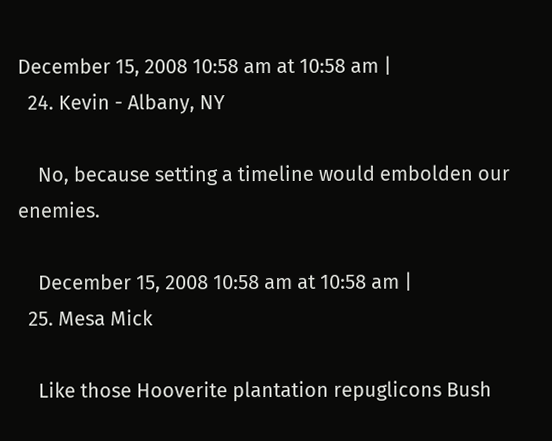December 15, 2008 10:58 am at 10:58 am |
  24. Kevin - Albany, NY

    No, because setting a timeline would embolden our enemies.

    December 15, 2008 10:58 am at 10:58 am |
  25. Mesa Mick

    Like those Hooverite plantation repuglicons Bush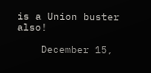is a Union buster also!

    December 15,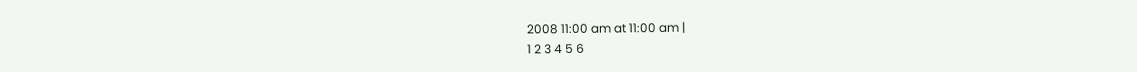2008 11:00 am at 11:00 am |
1 2 3 4 5 6